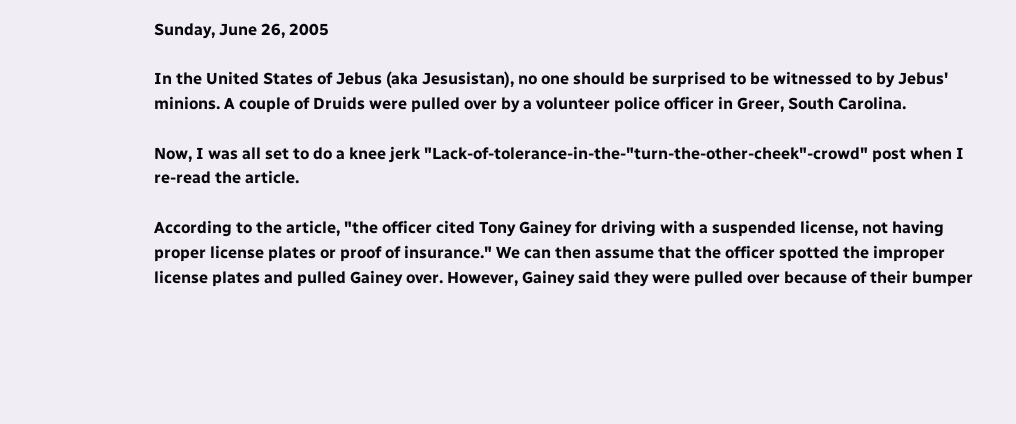Sunday, June 26, 2005

In the United States of Jebus (aka Jesusistan), no one should be surprised to be witnessed to by Jebus' minions. A couple of Druids were pulled over by a volunteer police officer in Greer, South Carolina.

Now, I was all set to do a knee jerk "Lack-of-tolerance-in-the-"turn-the-other-cheek"-crowd" post when I re-read the article.

According to the article, "the officer cited Tony Gainey for driving with a suspended license, not having proper license plates or proof of insurance." We can then assume that the officer spotted the improper license plates and pulled Gainey over. However, Gainey said they were pulled over because of their bumper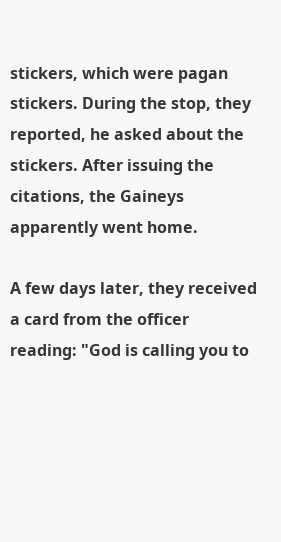stickers, which were pagan stickers. During the stop, they reported, he asked about the stickers. After issuing the citations, the Gaineys apparently went home.

A few days later, they received a card from the officer reading: "God is calling you to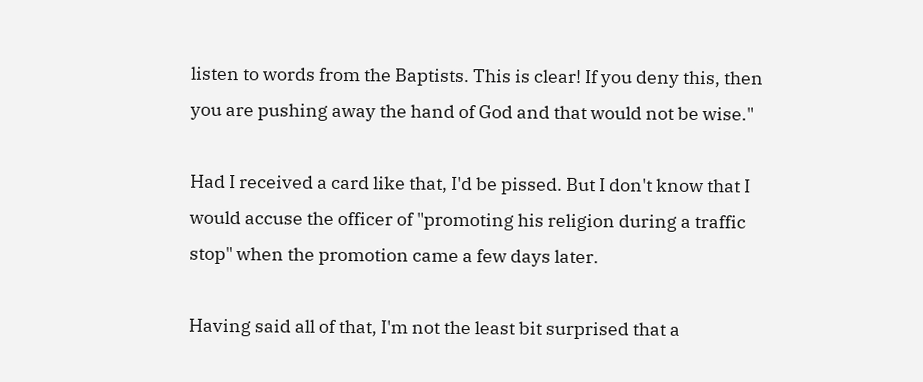listen to words from the Baptists. This is clear! If you deny this, then you are pushing away the hand of God and that would not be wise."

Had I received a card like that, I'd be pissed. But I don't know that I would accuse the officer of "promoting his religion during a traffic stop" when the promotion came a few days later.

Having said all of that, I'm not the least bit surprised that a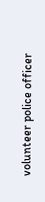volunteer police officer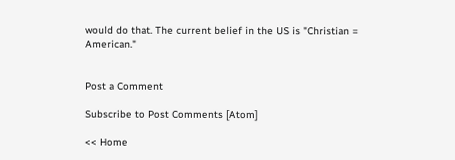would do that. The current belief in the US is "Christian = American."


Post a Comment

Subscribe to Post Comments [Atom]

<< Home